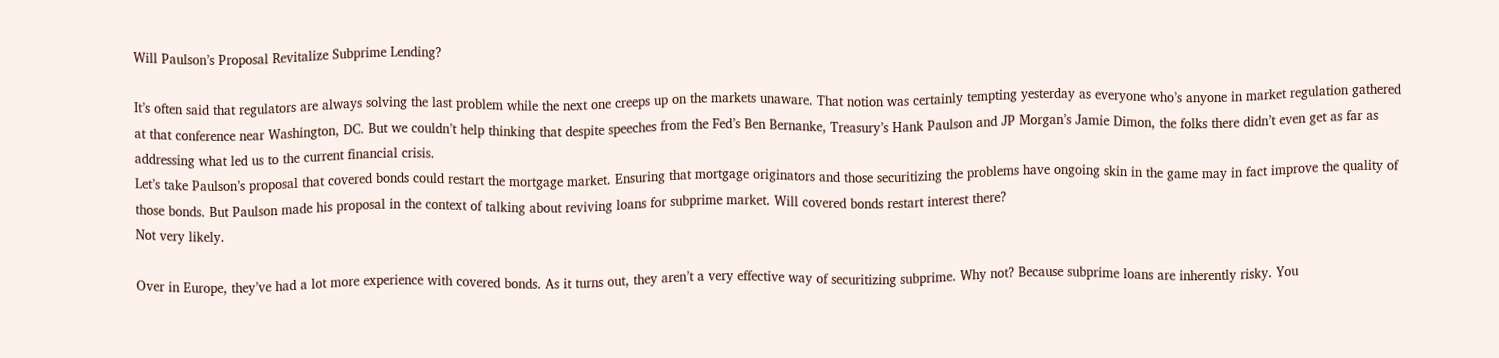Will Paulson’s Proposal Revitalize Subprime Lending?

It’s often said that regulators are always solving the last problem while the next one creeps up on the markets unaware. That notion was certainly tempting yesterday as everyone who’s anyone in market regulation gathered at that conference near Washington, DC. But we couldn’t help thinking that despite speeches from the Fed’s Ben Bernanke, Treasury’s Hank Paulson and JP Morgan’s Jamie Dimon, the folks there didn’t even get as far as addressing what led us to the current financial crisis.
Let’s take Paulson’s proposal that covered bonds could restart the mortgage market. Ensuring that mortgage originators and those securitizing the problems have ongoing skin in the game may in fact improve the quality of those bonds. But Paulson made his proposal in the context of talking about reviving loans for subprime market. Will covered bonds restart interest there?
Not very likely.

Over in Europe, they’ve had a lot more experience with covered bonds. As it turns out, they aren’t a very effective way of securitizing subprime. Why not? Because subprime loans are inherently risky. You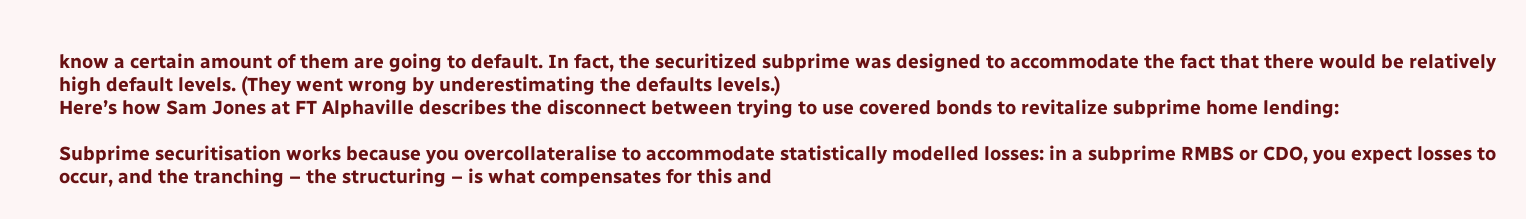know a certain amount of them are going to default. In fact, the securitized subprime was designed to accommodate the fact that there would be relatively high default levels. (They went wrong by underestimating the defaults levels.)
Here’s how Sam Jones at FT Alphaville describes the disconnect between trying to use covered bonds to revitalize subprime home lending:

Subprime securitisation works because you overcollateralise to accommodate statistically modelled losses: in a subprime RMBS or CDO, you expect losses to occur, and the tranching – the structuring – is what compensates for this and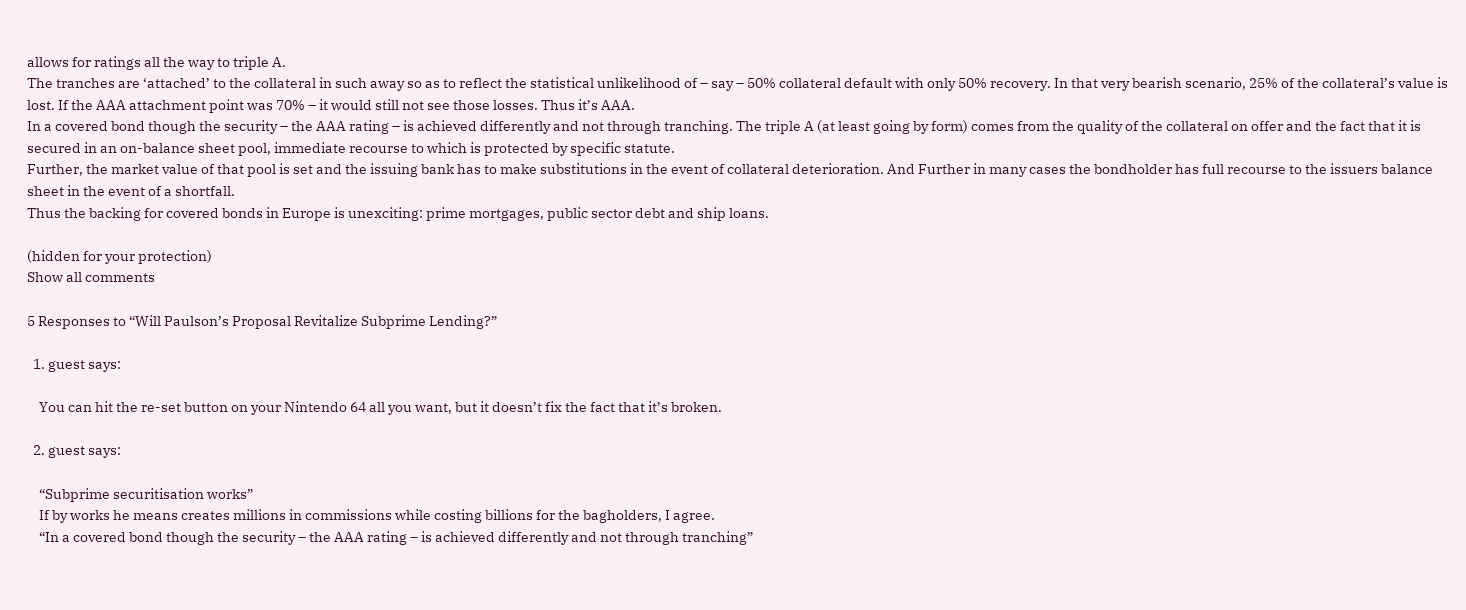allows for ratings all the way to triple A.
The tranches are ‘attached’ to the collateral in such away so as to reflect the statistical unlikelihood of – say – 50% collateral default with only 50% recovery. In that very bearish scenario, 25% of the collateral’s value is lost. If the AAA attachment point was 70% – it would still not see those losses. Thus it’s AAA.
In a covered bond though the security – the AAA rating – is achieved differently and not through tranching. The triple A (at least going by form) comes from the quality of the collateral on offer and the fact that it is secured in an on-balance sheet pool, immediate recourse to which is protected by specific statute.
Further, the market value of that pool is set and the issuing bank has to make substitutions in the event of collateral deterioration. And Further in many cases the bondholder has full recourse to the issuers balance sheet in the event of a shortfall.
Thus the backing for covered bonds in Europe is unexciting: prime mortgages, public sector debt and ship loans.

(hidden for your protection)
Show all comments

5 Responses to “Will Paulson’s Proposal Revitalize Subprime Lending?”

  1. guest says:

    You can hit the re-set button on your Nintendo 64 all you want, but it doesn’t fix the fact that it’s broken.

  2. guest says:

    “Subprime securitisation works”
    If by works he means creates millions in commissions while costing billions for the bagholders, I agree.
    “In a covered bond though the security – the AAA rating – is achieved differently and not through tranching”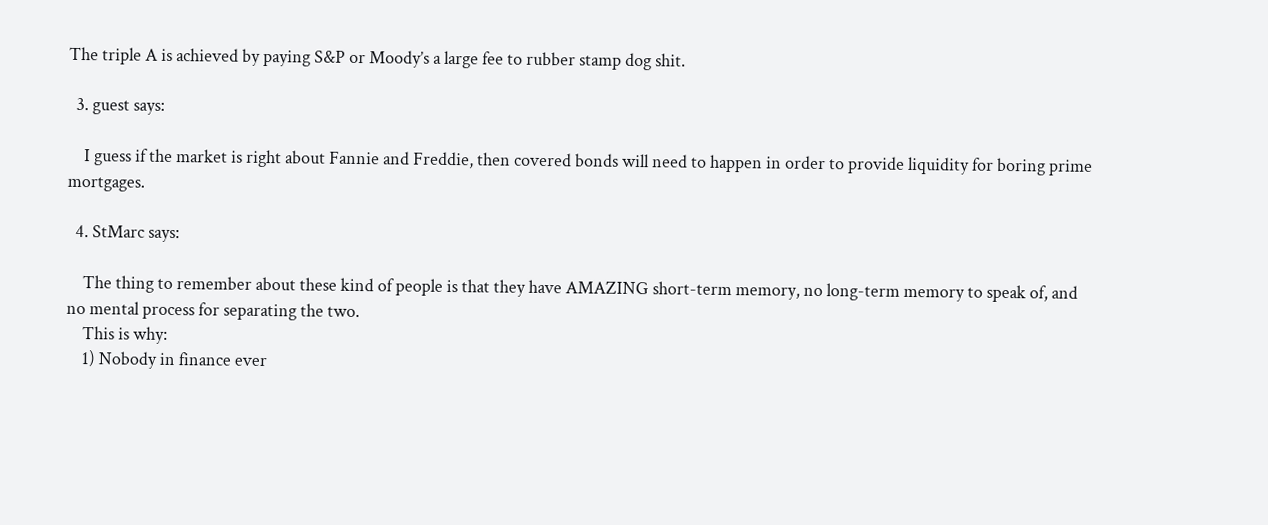The triple A is achieved by paying S&P or Moody’s a large fee to rubber stamp dog shit.

  3. guest says:

    I guess if the market is right about Fannie and Freddie, then covered bonds will need to happen in order to provide liquidity for boring prime mortgages.

  4. StMarc says:

    The thing to remember about these kind of people is that they have AMAZING short-term memory, no long-term memory to speak of, and no mental process for separating the two.
    This is why:
    1) Nobody in finance ever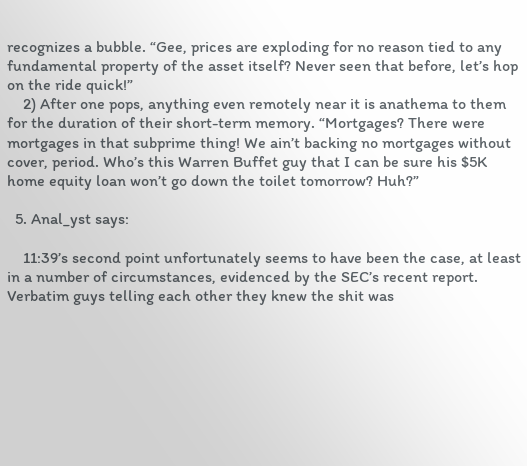recognizes a bubble. “Gee, prices are exploding for no reason tied to any fundamental property of the asset itself? Never seen that before, let’s hop on the ride quick!”
    2) After one pops, anything even remotely near it is anathema to them for the duration of their short-term memory. “Mortgages? There were mortgages in that subprime thing! We ain’t backing no mortgages without cover, period. Who’s this Warren Buffet guy that I can be sure his $5K home equity loan won’t go down the toilet tomorrow? Huh?”

  5. Anal_yst says:

    11:39’s second point unfortunately seems to have been the case, at least in a number of circumstances, evidenced by the SEC’s recent report. Verbatim guys telling each other they knew the shit was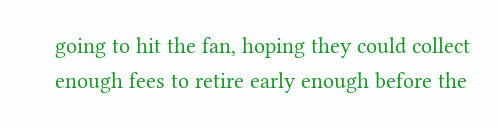going to hit the fan, hoping they could collect enough fees to retire early enough before the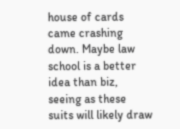house of cards came crashing down. Maybe law school is a better idea than biz, seeing as these suits will likely draw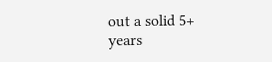out a solid 5+ years